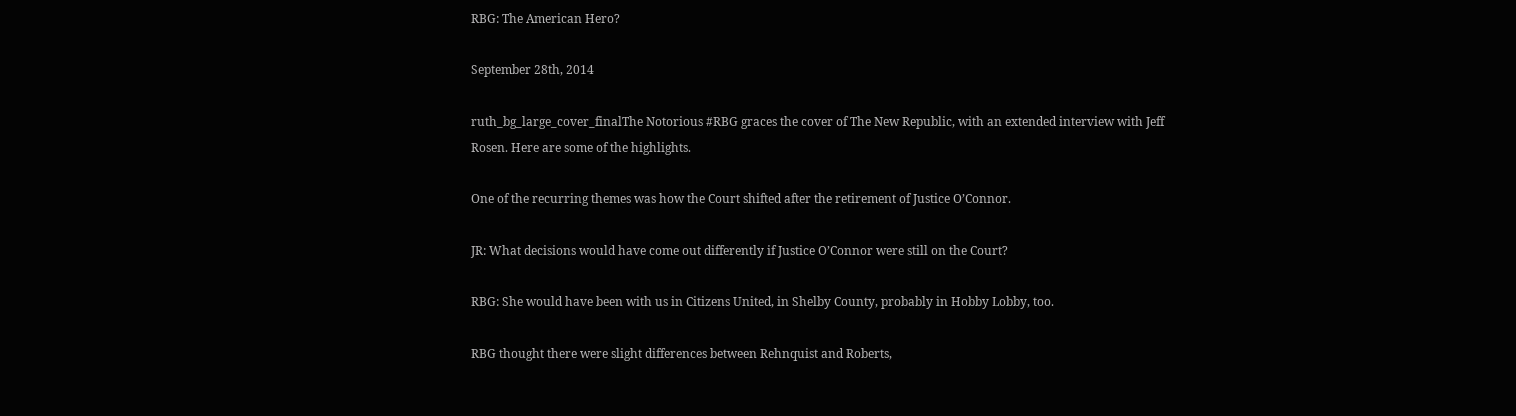RBG: The American Hero?

September 28th, 2014

ruth_bg_large_cover_finalThe Notorious #RBG graces the cover of The New Republic, with an extended interview with Jeff Rosen. Here are some of the highlights.

One of the recurring themes was how the Court shifted after the retirement of Justice O’Connor.

JR: What decisions would have come out differently if Justice O’Connor were still on the Court?

RBG: She would have been with us in Citizens United, in Shelby County, probably in Hobby Lobby, too.

RBG thought there were slight differences between Rehnquist and Roberts,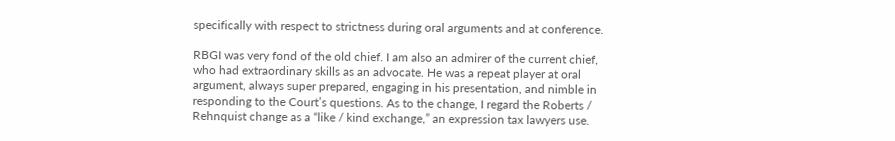specifically with respect to strictness during oral arguments and at conference.

RBGI was very fond of the old chief. I am also an admirer of the current chief, who had extraordinary skills as an advocate. He was a repeat player at oral argument, always super prepared, engaging in his presentation, and nimble in responding to the Court’s questions. As to the change, I regard the Roberts / Rehnquist change as a “like / kind exchange,” an expression tax lawyers use.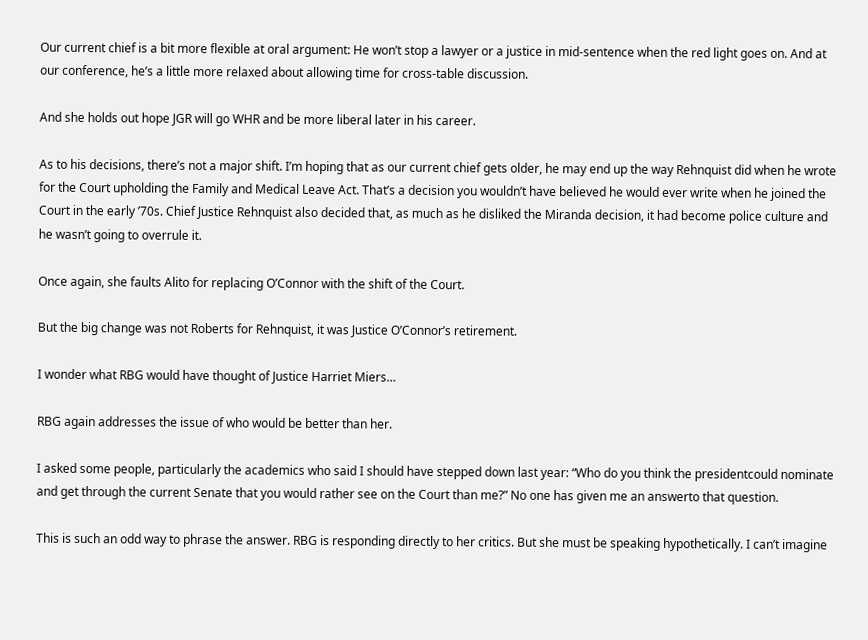Our current chief is a bit more flexible at oral argument: He won’t stop a lawyer or a justice in mid-sentence when the red light goes on. And at our conference, he’s a little more relaxed about allowing time for cross-table discussion.

And she holds out hope JGR will go WHR and be more liberal later in his career.

As to his decisions, there’s not a major shift. I’m hoping that as our current chief gets older, he may end up the way Rehnquist did when he wrote for the Court upholding the Family and Medical Leave Act. That’s a decision you wouldn’t have believed he would ever write when he joined the Court in the early ’70s. Chief Justice Rehnquist also decided that, as much as he disliked the Miranda decision, it had become police culture and he wasn’t going to overrule it.

Once again, she faults Alito for replacing O’Connor with the shift of the Court.

But the big change was not Roberts for Rehnquist, it was Justice O’Connor’s retirement.

I wonder what RBG would have thought of Justice Harriet Miers…

RBG again addresses the issue of who would be better than her.

I asked some people, particularly the academics who said I should have stepped down last year: “Who do you think the presidentcould nominate and get through the current Senate that you would rather see on the Court than me?” No one has given me an answerto that question.

This is such an odd way to phrase the answer. RBG is responding directly to her critics. But she must be speaking hypothetically. I can’t imagine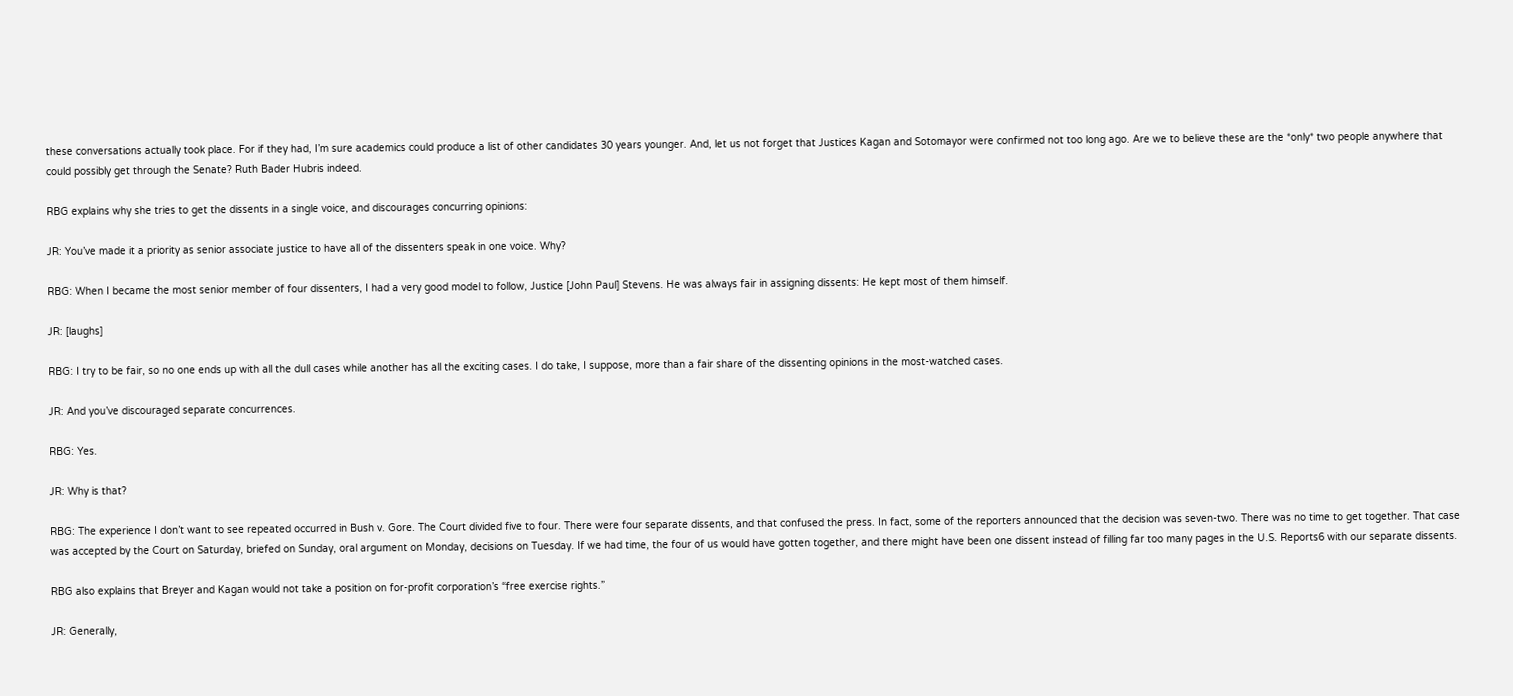these conversations actually took place. For if they had, I’m sure academics could produce a list of other candidates 30 years younger. And, let us not forget that Justices Kagan and Sotomayor were confirmed not too long ago. Are we to believe these are the *only* two people anywhere that could possibly get through the Senate? Ruth Bader Hubris indeed.

RBG explains why she tries to get the dissents in a single voice, and discourages concurring opinions:

JR: You’ve made it a priority as senior associate justice to have all of the dissenters speak in one voice. Why?

RBG: When I became the most senior member of four dissenters, I had a very good model to follow, Justice [John Paul] Stevens. He was always fair in assigning dissents: He kept most of them himself.

JR: [laughs]

RBG: I try to be fair, so no one ends up with all the dull cases while another has all the exciting cases. I do take, I suppose, more than a fair share of the dissenting opinions in the most-watched cases.

JR: And you’ve discouraged separate concurrences.

RBG: Yes.

JR: Why is that?

RBG: The experience I don’t want to see repeated occurred in Bush v. Gore. The Court divided five to four. There were four separate dissents, and that confused the press. In fact, some of the reporters announced that the decision was seven-two. There was no time to get together. That case was accepted by the Court on Saturday, briefed on Sunday, oral argument on Monday, decisions on Tuesday. If we had time, the four of us would have gotten together, and there might have been one dissent instead of filling far too many pages in the U.S. Reports6 with our separate dissents.

RBG also explains that Breyer and Kagan would not take a position on for-profit corporation’s “free exercise rights.”

JR: Generally,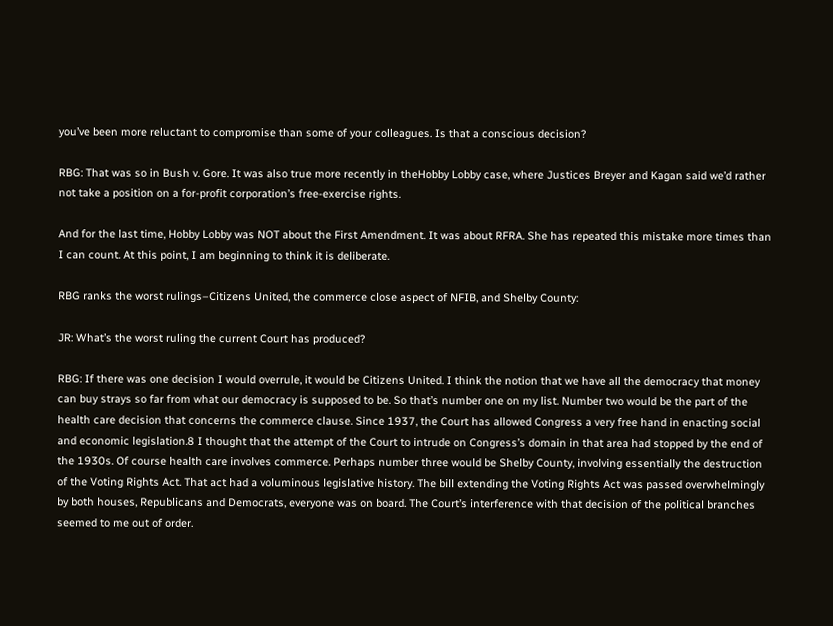you’ve been more reluctant to compromise than some of your colleagues. Is that a conscious decision?

RBG: That was so in Bush v. Gore. It was also true more recently in theHobby Lobby case, where Justices Breyer and Kagan said we’d rather not take a position on a for-profit corporation’s free-exercise rights.

And for the last time, Hobby Lobby was NOT about the First Amendment. It was about RFRA. She has repeated this mistake more times than I can count. At this point, I am beginning to think it is deliberate.

RBG ranks the worst rulings–Citizens United, the commerce close aspect of NFIB, and Shelby County:

JR: What’s the worst ruling the current Court has produced?

RBG: If there was one decision I would overrule, it would be Citizens United. I think the notion that we have all the democracy that money can buy strays so far from what our democracy is supposed to be. So that’s number one on my list. Number two would be the part of the health care decision that concerns the commerce clause. Since 1937, the Court has allowed Congress a very free hand in enacting social and economic legislation.8 I thought that the attempt of the Court to intrude on Congress’s domain in that area had stopped by the end of the 1930s. Of course health care involves commerce. Perhaps number three would be Shelby County, involving essentially the destruction of the Voting Rights Act. That act had a voluminous legislative history. The bill extending the Voting Rights Act was passed overwhelmingly by both houses, Republicans and Democrats, everyone was on board. The Court’s interference with that decision of the political branches seemed to me out of order.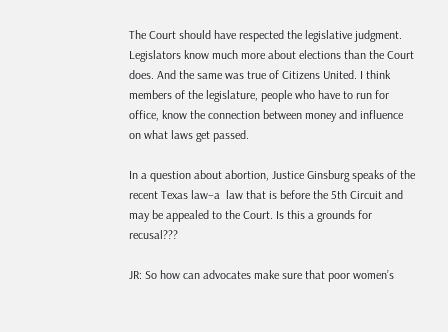The Court should have respected the legislative judgment. Legislators know much more about elections than the Court does. And the same was true of Citizens United. I think members of the legislature, people who have to run for office, know the connection between money and influence on what laws get passed.

In a question about abortion, Justice Ginsburg speaks of the recent Texas law–a  law that is before the 5th Circuit and may be appealed to the Court. Is this a grounds for recusal???

JR: So how can advocates make sure that poor women’s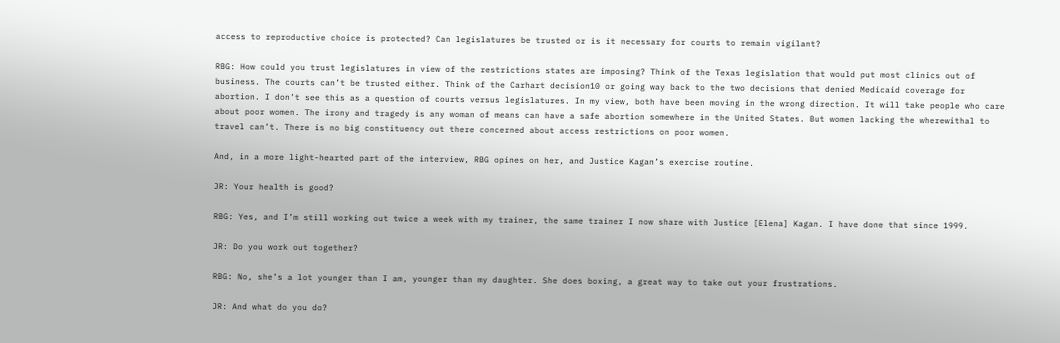access to reproductive choice is protected? Can legislatures be trusted or is it necessary for courts to remain vigilant?

RBG: How could you trust legislatures in view of the restrictions states are imposing? Think of the Texas legislation that would put most clinics out of business. The courts can’t be trusted either. Think of the Carhart decision10 or going way back to the two decisions that denied Medicaid coverage for abortion. I don’t see this as a question of courts versus legislatures. In my view, both have been moving in the wrong direction. It will take people who care about poor women. The irony and tragedy is any woman of means can have a safe abortion somewhere in the United States. But women lacking the wherewithal to travel can’t. There is no big constituency out there concerned about access restrictions on poor women.

And, in a more light-hearted part of the interview, RBG opines on her, and Justice Kagan’s exercise routine.

JR: Your health is good?

RBG: Yes, and I’m still working out twice a week with my trainer, the same trainer I now share with Justice [Elena] Kagan. I have done that since 1999.

JR: Do you work out together?

RBG: No, she’s a lot younger than I am, younger than my daughter. She does boxing, a great way to take out your frustrations.

JR: And what do you do?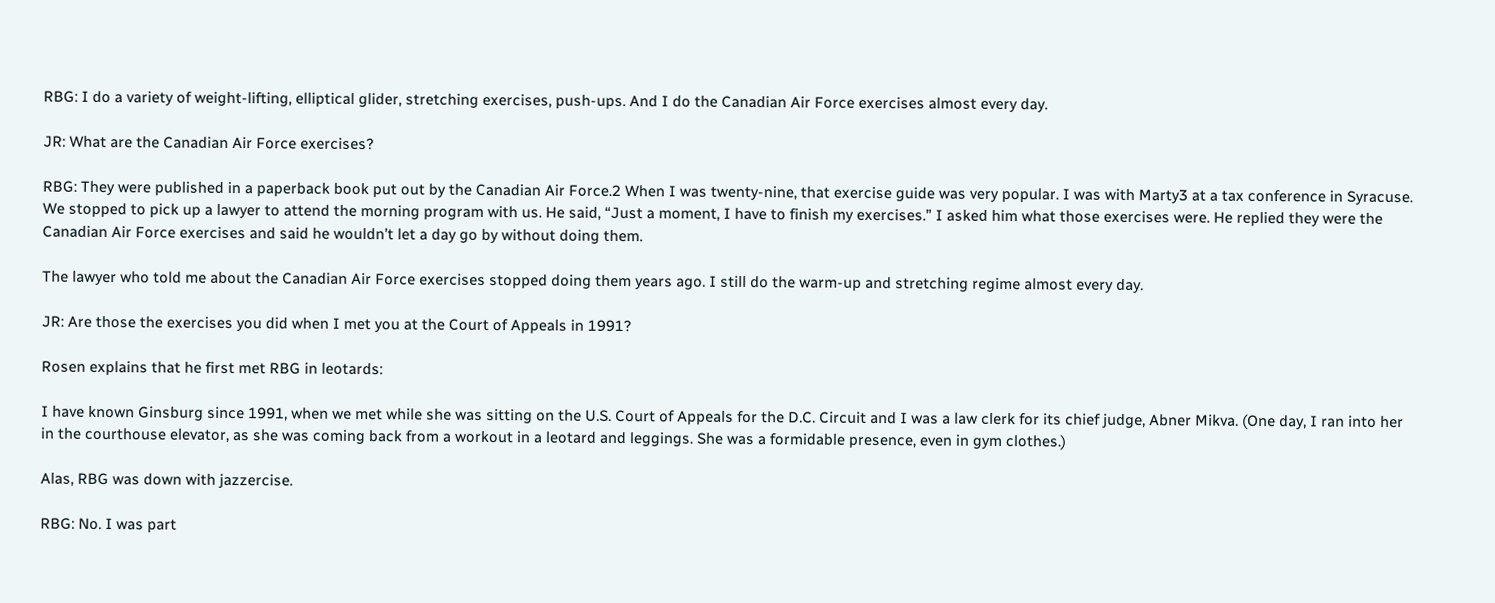RBG: I do a variety of weight-lifting, elliptical glider, stretching exercises, push-ups. And I do the Canadian Air Force exercises almost every day.

JR: What are the Canadian Air Force exercises?

RBG: They were published in a paperback book put out by the Canadian Air Force.2 When I was twenty-nine, that exercise guide was very popular. I was with Marty3 at a tax conference in Syracuse. We stopped to pick up a lawyer to attend the morning program with us. He said, “Just a moment, I have to finish my exercises.” I asked him what those exercises were. He replied they were the Canadian Air Force exercises and said he wouldn’t let a day go by without doing them.

The lawyer who told me about the Canadian Air Force exercises stopped doing them years ago. I still do the warm-up and stretching regime almost every day.

JR: Are those the exercises you did when I met you at the Court of Appeals in 1991?

Rosen explains that he first met RBG in leotards:

I have known Ginsburg since 1991, when we met while she was sitting on the U.S. Court of Appeals for the D.C. Circuit and I was a law clerk for its chief judge, Abner Mikva. (One day, I ran into her in the courthouse elevator, as she was coming back from a workout in a leotard and leggings. She was a formidable presence, even in gym clothes.)

Alas, RBG was down with jazzercise.

RBG: No. I was part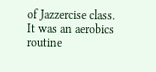of Jazzercise class. It was an aerobics routine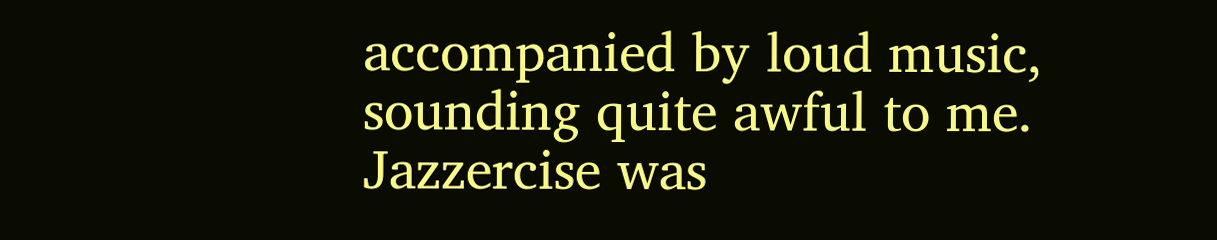accompanied by loud music, sounding quite awful to me. Jazzercise was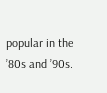popular in the ’80s and ’90s.